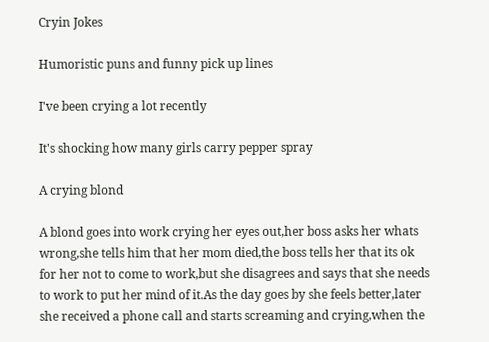Cryin Jokes

Humoristic puns and funny pick up lines

I've been crying a lot recently

It's shocking how many girls carry pepper spray

A crying blond

A blond goes into work crying her eyes out,her boss asks her whats wrong,she tells him that her mom died,the boss tells her that its ok for her not to come to work,but she disagrees and says that she needs to work to put her mind of it.As the day goes by she feels better,later she received a phone call and starts screaming and crying,when the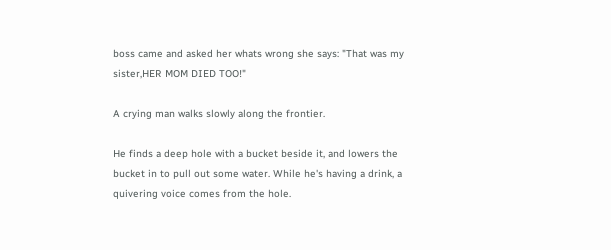boss came and asked her whats wrong she says: "That was my sister,HER MOM DIED TOO!"

A crying man walks slowly along the frontier.

He finds a deep hole with a bucket beside it, and lowers the bucket in to pull out some water. While he's having a drink, a quivering voice comes from the hole.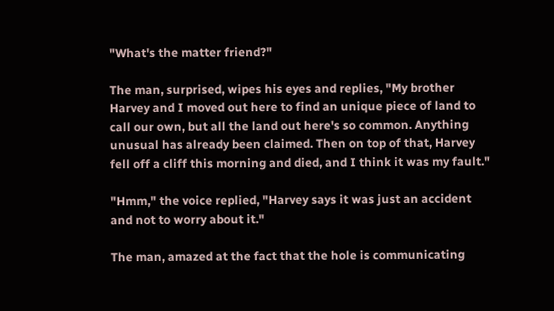"What's the matter friend?"

The man, surprised, wipes his eyes and replies, "My brother Harvey and I moved out here to find an unique piece of land to call our own, but all the land out here's so common. Anything unusual has already been claimed. Then on top of that, Harvey fell off a cliff this morning and died, and I think it was my fault."

"Hmm," the voice replied, "Harvey says it was just an accident and not to worry about it."

The man, amazed at the fact that the hole is communicating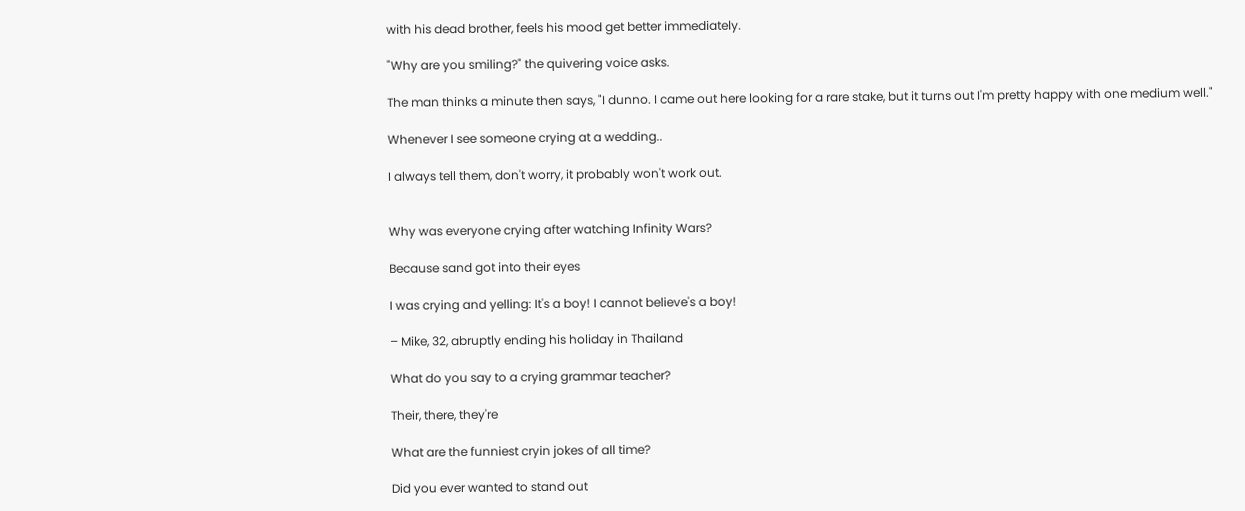with his dead brother, feels his mood get better immediately.

"Why are you smiling?" the quivering voice asks.

The man thinks a minute then says, "I dunno. I came out here looking for a rare stake, but it turns out I'm pretty happy with one medium well."

Whenever I see someone crying at a wedding..

I always tell them, don't worry, it probably won't work out.


Why was everyone crying after watching Infinity Wars?

Because sand got into their eyes

I was crying and yelling: It's a boy! I cannot believe's a boy!

– Mike, 32, abruptly ending his holiday in Thailand

What do you say to a crying grammar teacher?

Their, there, they're

What are the funniest cryin jokes of all time?

Did you ever wanted to stand out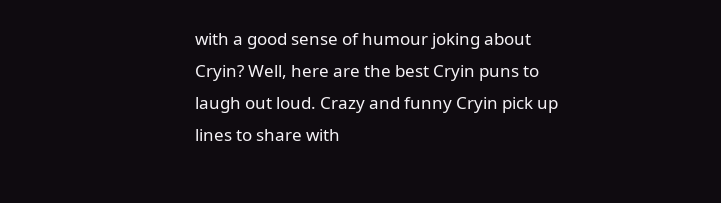with a good sense of humour joking about Cryin? Well, here are the best Cryin puns to laugh out loud. Crazy and funny Cryin pick up lines to share with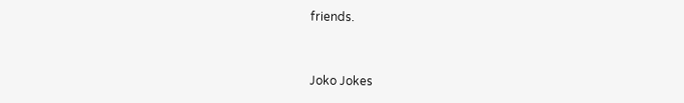friends.


Joko Jokes